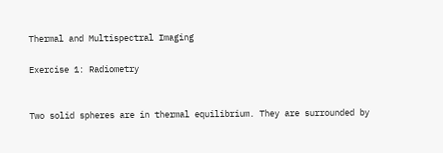Thermal and Multispectral Imaging

Exercise 1: Radiometry


Two solid spheres are in thermal equilibrium. They are surrounded by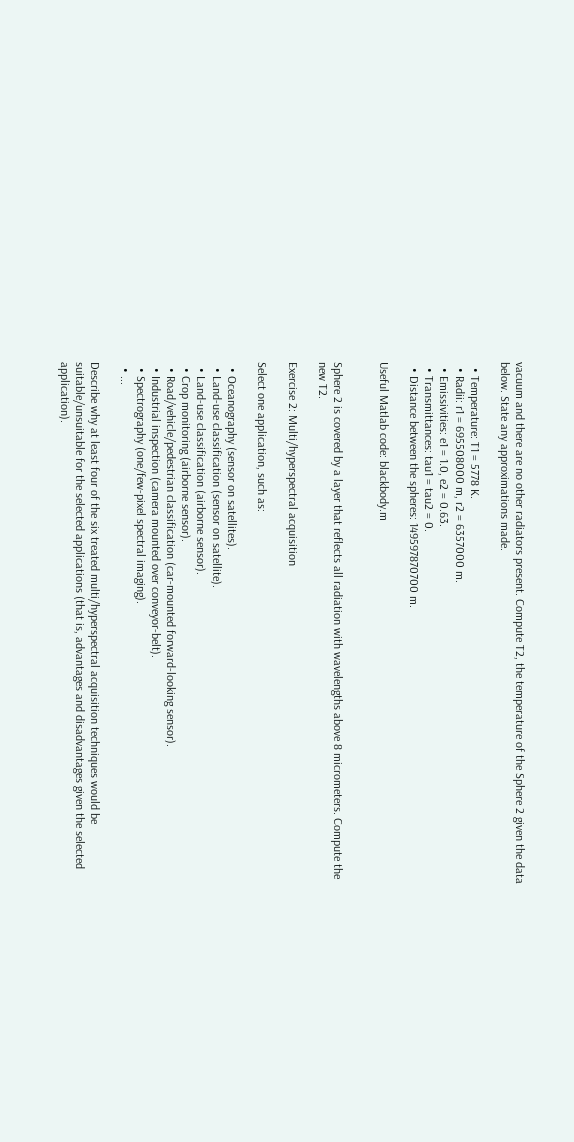vacuum and there are no other radiators present. Compute T2, the temperature of the Sphere 2 given the data below. State any approximations made.

  • Temperature: T1 = 5778 K.
  • Radii: r1 = 695508000 m, r2 = 6357000 m.
  • Emissivities: e1 = 1.0, e2 = 0.63.
  • Transmittances: tau1 = tau2 = 0.
  • Distance between the spheres: 149597870700 m.

Useful Matlab code: blackbody.m


Sphere 2 is covered by a layer that reflects all radiation with wavelengths above 8 micrometers. Compute the new T2.

Exercise 2: Multi/hyperspectral acquisition

Select one application, such as:

  • Oceanography (sensor on satellites).
  • Land-use classification (sensor on satellite).
  • Land-use classification (airborne sensor).
  • Crop monitoring (airborne sensor).
  • Road/vehicle/pedestrian classification (car-mounted forward-looking sensor).
  • Industrial inspection (camera mounted over conveyor-belt).
  • Spectrography (one/few-pixel spectral imaging).
  • ...

Describe why at least four of the six treated multi/hyperspectral acquisition techniques would be suitable/unsuitable for the selected applications (that is, advantages and disadvantages given the selected application).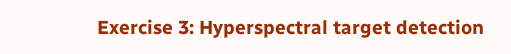Exercise 3: Hyperspectral target detection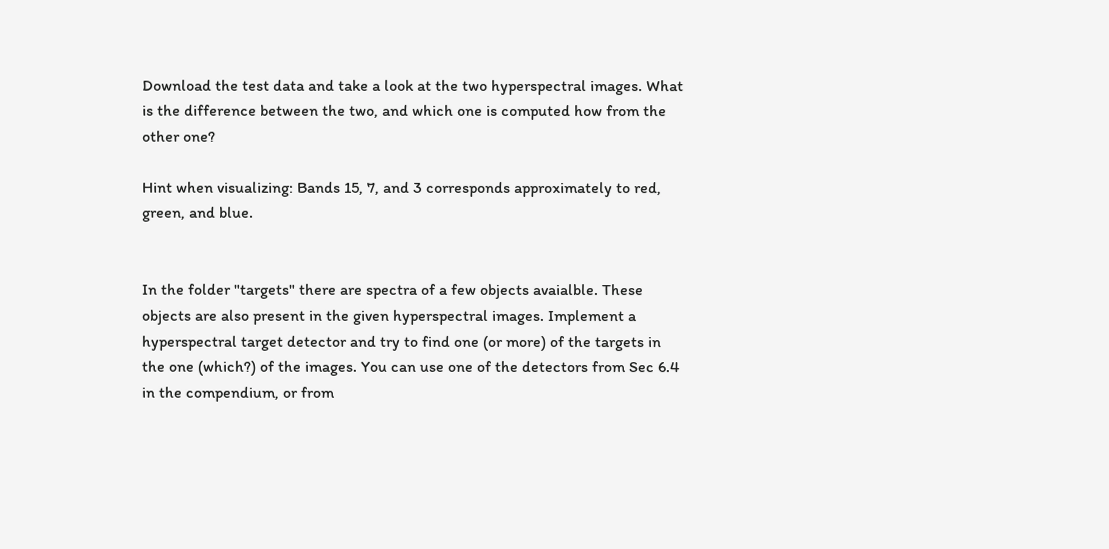Download the test data and take a look at the two hyperspectral images. What is the difference between the two, and which one is computed how from the other one?

Hint when visualizing: Bands 15, 7, and 3 corresponds approximately to red, green, and blue.


In the folder "targets" there are spectra of a few objects avaialble. These objects are also present in the given hyperspectral images. Implement a hyperspectral target detector and try to find one (or more) of the targets in the one (which?) of the images. You can use one of the detectors from Sec 6.4 in the compendium, or from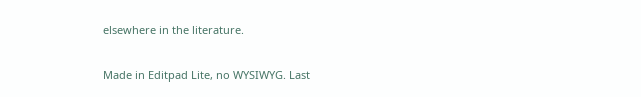elsewhere in the literature.

Made in Editpad Lite, no WYSIWYG. Last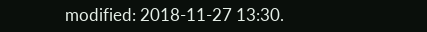modified: 2018-11-27 13:30.